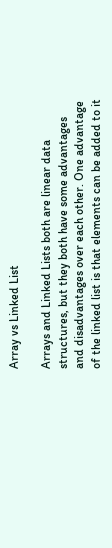Array vs Linked List

Arrays and Linked Lists both are linear data structures, but they both have some advantages and disadvantages over each other. One advantage of the linked list is that elements can be added to it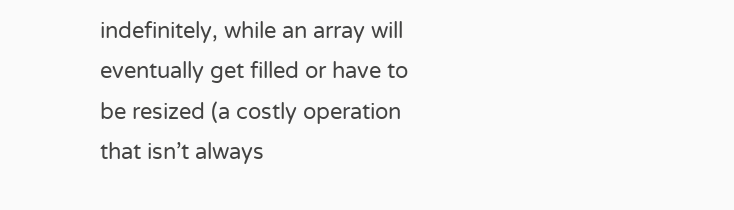indefinitely, while an array will eventually get filled or have to be resized (a costly operation that isn’t always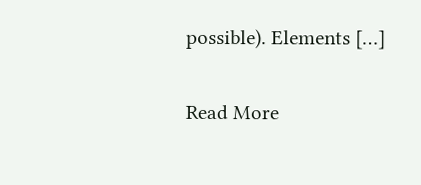possible). Elements […]

Read More